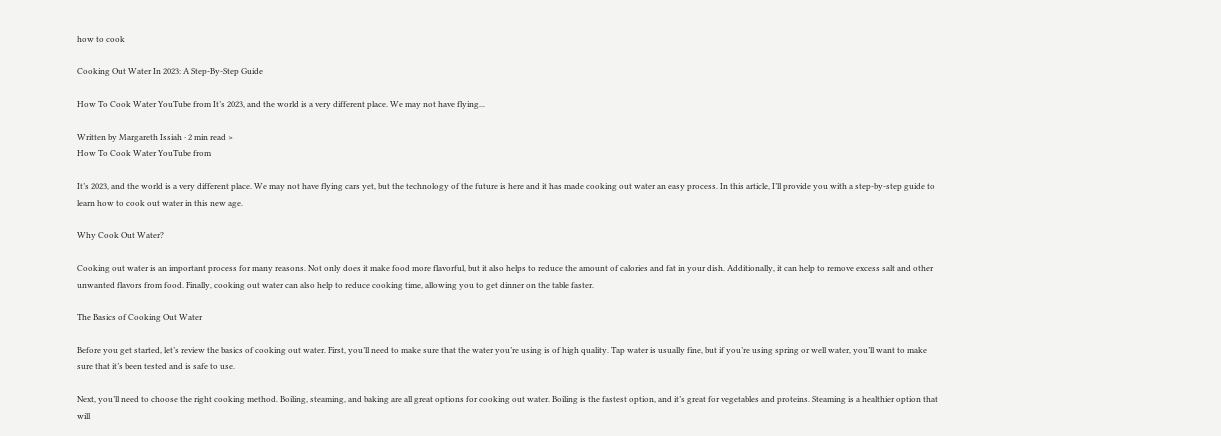how to cook

Cooking Out Water In 2023: A Step-By-Step Guide

How To Cook Water YouTube from It’s 2023, and the world is a very different place. We may not have flying...

Written by Margareth Issiah · 2 min read >
How To Cook Water YouTube from

It’s 2023, and the world is a very different place. We may not have flying cars yet, but the technology of the future is here and it has made cooking out water an easy process. In this article, I’ll provide you with a step-by-step guide to learn how to cook out water in this new age.

Why Cook Out Water?

Cooking out water is an important process for many reasons. Not only does it make food more flavorful, but it also helps to reduce the amount of calories and fat in your dish. Additionally, it can help to remove excess salt and other unwanted flavors from food. Finally, cooking out water can also help to reduce cooking time, allowing you to get dinner on the table faster.

The Basics of Cooking Out Water

Before you get started, let’s review the basics of cooking out water. First, you’ll need to make sure that the water you’re using is of high quality. Tap water is usually fine, but if you’re using spring or well water, you’ll want to make sure that it’s been tested and is safe to use.

Next, you’ll need to choose the right cooking method. Boiling, steaming, and baking are all great options for cooking out water. Boiling is the fastest option, and it’s great for vegetables and proteins. Steaming is a healthier option that will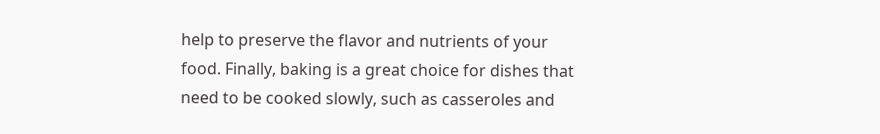help to preserve the flavor and nutrients of your food. Finally, baking is a great choice for dishes that need to be cooked slowly, such as casseroles and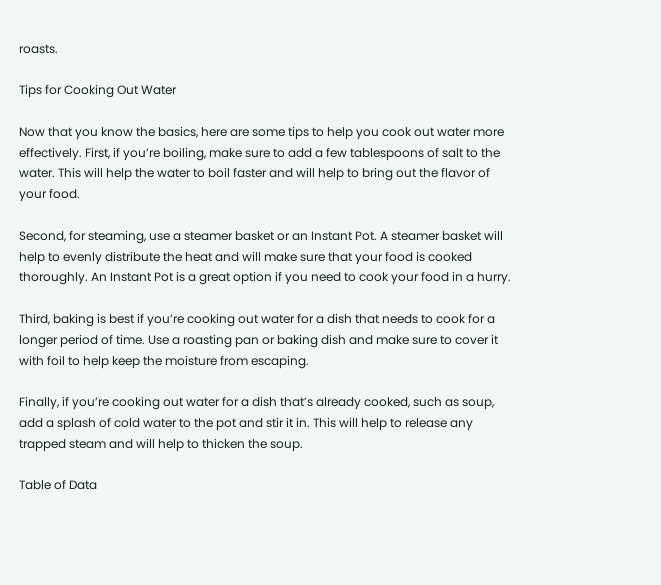roasts.

Tips for Cooking Out Water

Now that you know the basics, here are some tips to help you cook out water more effectively. First, if you’re boiling, make sure to add a few tablespoons of salt to the water. This will help the water to boil faster and will help to bring out the flavor of your food.

Second, for steaming, use a steamer basket or an Instant Pot. A steamer basket will help to evenly distribute the heat and will make sure that your food is cooked thoroughly. An Instant Pot is a great option if you need to cook your food in a hurry.

Third, baking is best if you’re cooking out water for a dish that needs to cook for a longer period of time. Use a roasting pan or baking dish and make sure to cover it with foil to help keep the moisture from escaping.

Finally, if you’re cooking out water for a dish that’s already cooked, such as soup, add a splash of cold water to the pot and stir it in. This will help to release any trapped steam and will help to thicken the soup.

Table of Data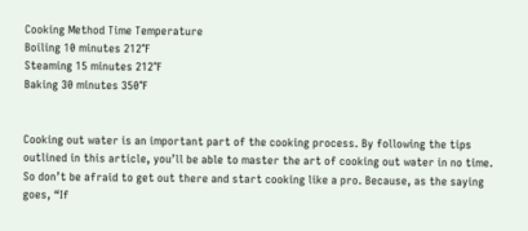Cooking Method Time Temperature
Boiling 10 minutes 212°F
Steaming 15 minutes 212°F
Baking 30 minutes 350°F


Cooking out water is an important part of the cooking process. By following the tips outlined in this article, you’ll be able to master the art of cooking out water in no time. So don’t be afraid to get out there and start cooking like a pro. Because, as the saying goes, “If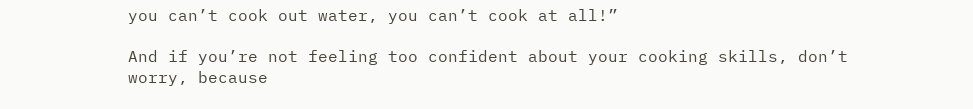you can’t cook out water, you can’t cook at all!”

And if you’re not feeling too confident about your cooking skills, don’t worry, because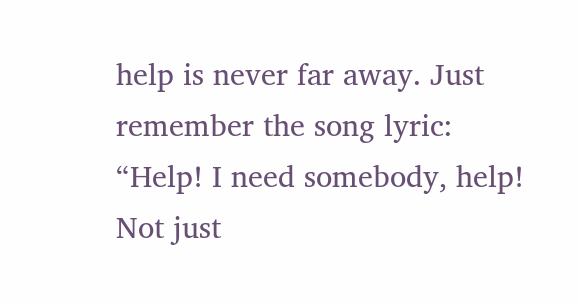help is never far away. Just remember the song lyric: “Help! I need somebody, help! Not just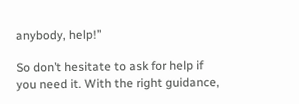anybody, help!”

So don’t hesitate to ask for help if you need it. With the right guidance,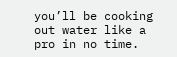you’ll be cooking out water like a pro in no time.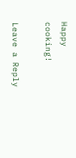Happy cooking!

Leave a Reply